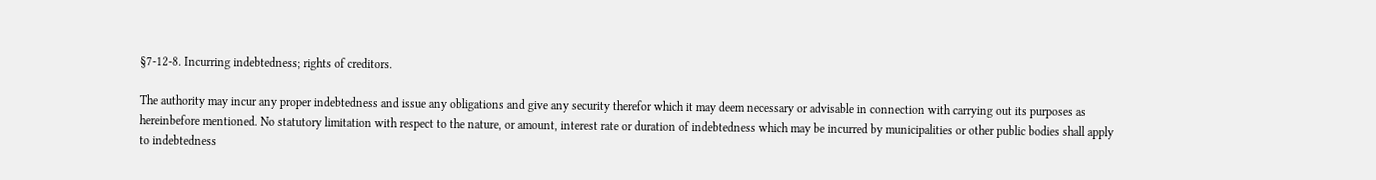§7-12-8. Incurring indebtedness; rights of creditors.

The authority may incur any proper indebtedness and issue any obligations and give any security therefor which it may deem necessary or advisable in connection with carrying out its purposes as hereinbefore mentioned. No statutory limitation with respect to the nature, or amount, interest rate or duration of indebtedness which may be incurred by municipalities or other public bodies shall apply to indebtedness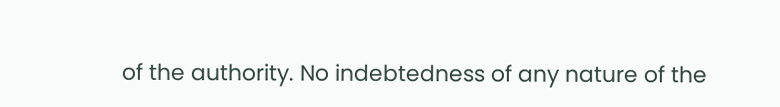of the authority. No indebtedness of any nature of the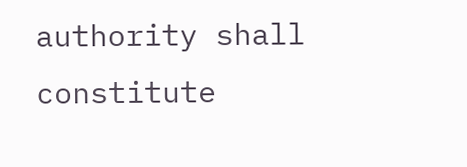authority shall constitute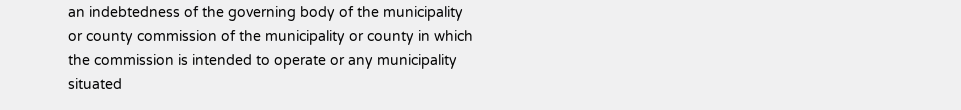an indebtedness of the governing body of the municipality or county commission of the municipality or county in which the commission is intended to operate or any municipality situated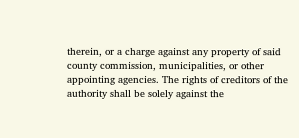therein, or a charge against any property of said county commission, municipalities, or other appointing agencies. The rights of creditors of the authority shall be solely against the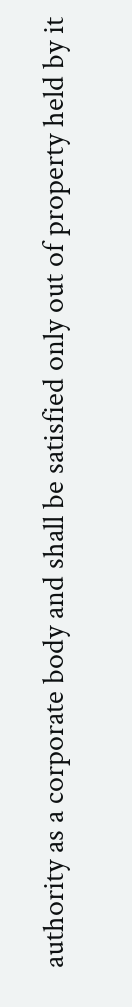authority as a corporate body and shall be satisfied only out of property held by it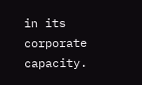in its corporate capacity.